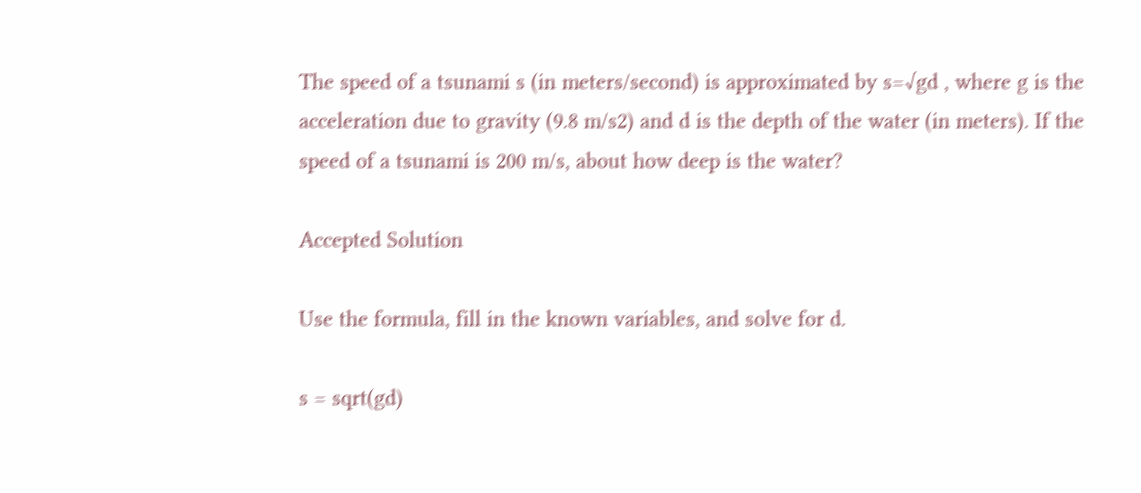The speed of a tsunami s (in meters/second) is approximated by s=√gd , where g is the acceleration due to gravity (9.8 m/s2) and d is the depth of the water (in meters). If the speed of a tsunami is 200 m/s, about how deep is the water?

Accepted Solution

Use the formula, fill in the known variables, and solve for d.

s = sqrt(gd)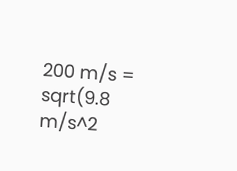200 m/s = sqrt(9.8 m/s^2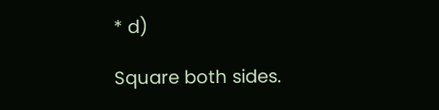* d)

Square both sides.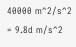40000 m^2/s^2 = 9.8d m/s^2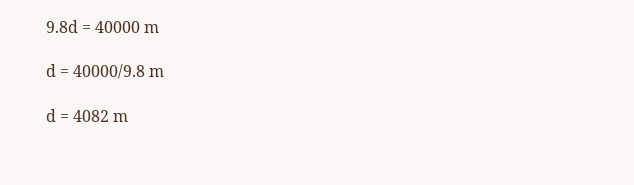9.8d = 40000 m

d = 40000/9.8 m

d = 4082 m